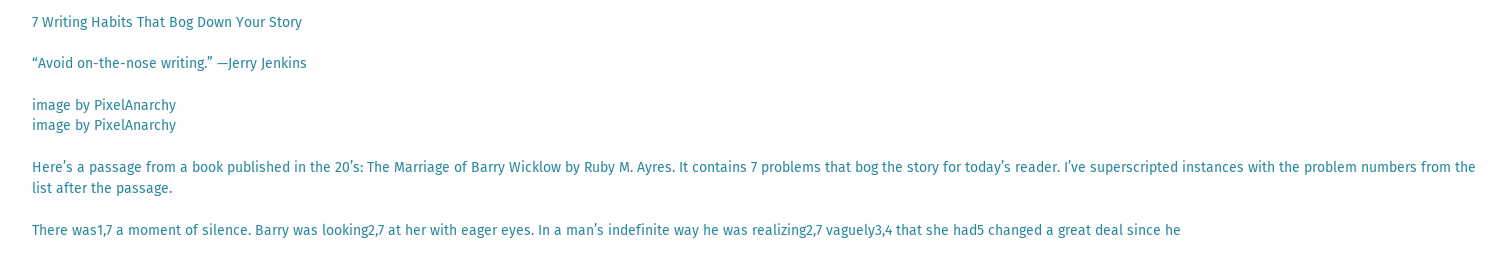7 Writing Habits That Bog Down Your Story

“Avoid on-the-nose writing.” —Jerry Jenkins

image by PixelAnarchy
image by PixelAnarchy

Here’s a passage from a book published in the 20’s: The Marriage of Barry Wicklow by Ruby M. Ayres. It contains 7 problems that bog the story for today’s reader. I’ve superscripted instances with the problem numbers from the list after the passage.

There was1,7 a moment of silence. Barry was looking2,7 at her with eager eyes. In a man’s indefinite way he was realizing2,7 vaguely3,4 that she had5 changed a great deal since he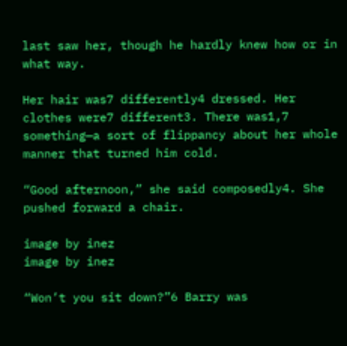last saw her, though he hardly knew how or in what way.

Her hair was7 differently4 dressed. Her clothes were7 different3. There was1,7 something—a sort of flippancy about her whole manner that turned him cold.

“Good afternoon,” she said composedly4. She pushed forward a chair.

image by inez
image by inez

“Won’t you sit down?”6 Barry was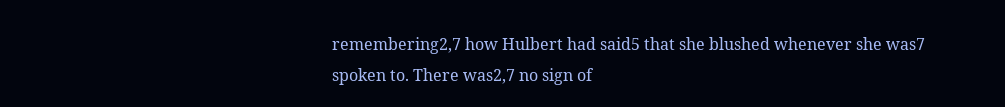remembering2,7 how Hulbert had said5 that she blushed whenever she was7 spoken to. There was2,7 no sign of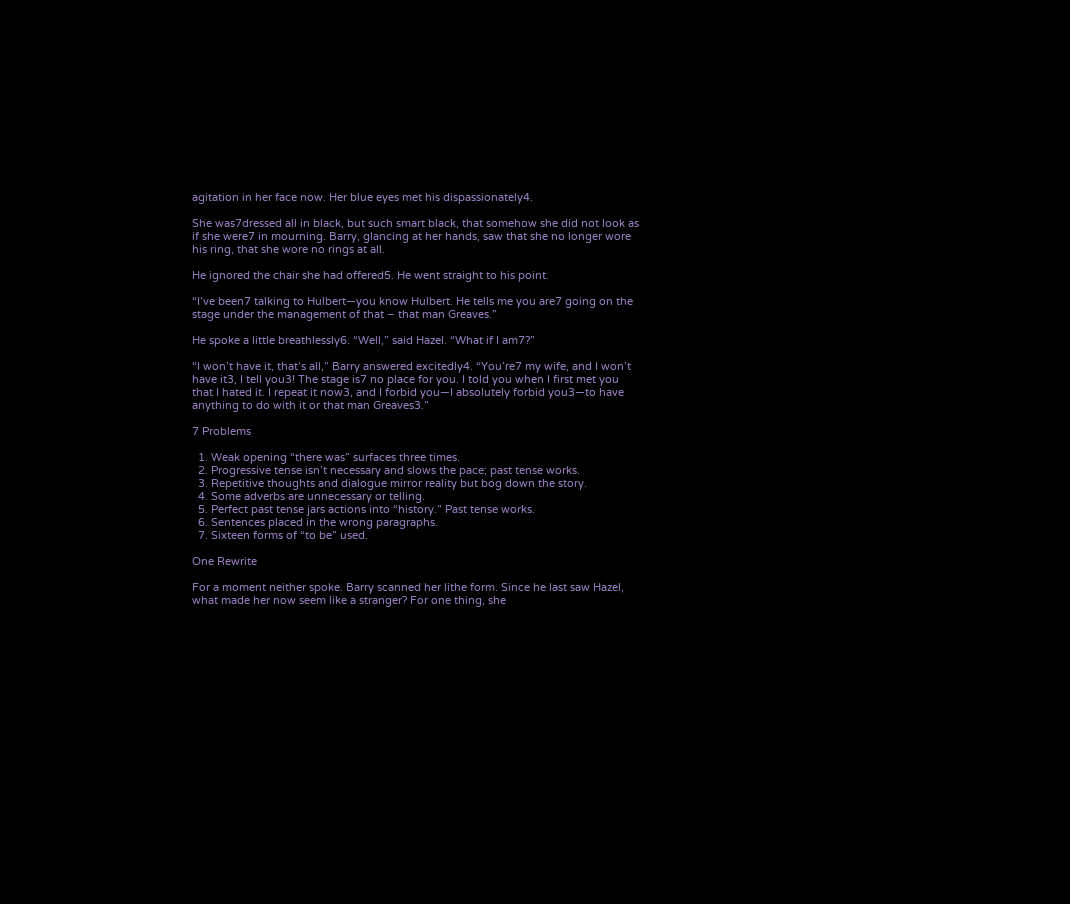agitation in her face now. Her blue eyes met his dispassionately4.

She was7dressed all in black, but such smart black, that somehow she did not look as if she were7 in mourning. Barry, glancing at her hands, saw that she no longer wore his ring, that she wore no rings at all.

He ignored the chair she had offered5. He went straight to his point.

“I’ve been7 talking to Hulbert—you know Hulbert. He tells me you are7 going on the stage under the management of that – that man Greaves.”

He spoke a little breathlessly6. “Well,” said Hazel. “What if I am7?”

“I won’t have it, that’s all,” Barry answered excitedly4. “You’re7 my wife, and I won’t have it3, I tell you3! The stage is7 no place for you. I told you when I first met you that I hated it. I repeat it now3, and I forbid you—I absolutely forbid you3—to have anything to do with it or that man Greaves3.”

7 Problems

  1. Weak opening “there was” surfaces three times.
  2. Progressive tense isn’t necessary and slows the pace; past tense works.
  3. Repetitive thoughts and dialogue mirror reality but bog down the story.
  4. Some adverbs are unnecessary or telling.
  5. Perfect past tense jars actions into “history.” Past tense works.
  6. Sentences placed in the wrong paragraphs.
  7. Sixteen forms of “to be” used.

One Rewrite

For a moment neither spoke. Barry scanned her lithe form. Since he last saw Hazel, what made her now seem like a stranger? For one thing, she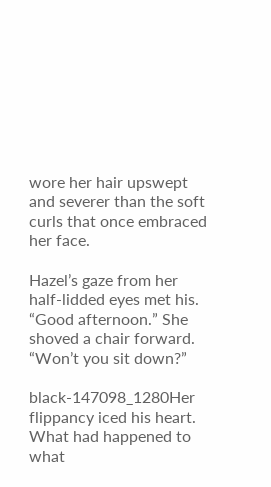wore her hair upswept and severer than the soft curls that once embraced her face.

Hazel’s gaze from her half-lidded eyes met his. “Good afternoon.” She shoved a chair forward. “Won’t you sit down?”

black-147098_1280Her flippancy iced his heart. What had happened to what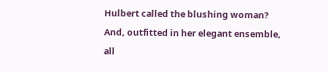Hulbert called the blushing woman? And, outfitted in her elegant ensemble, all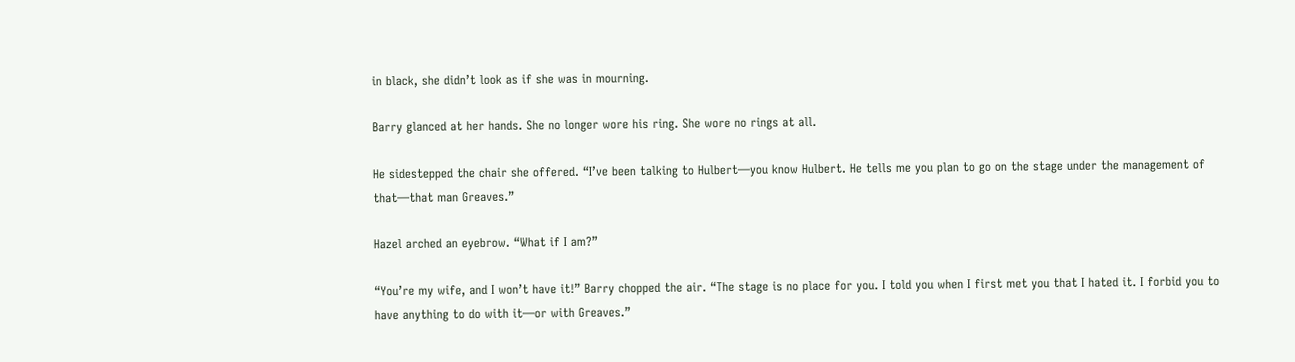in black, she didn’t look as if she was in mourning.

Barry glanced at her hands. She no longer wore his ring. She wore no rings at all.

He sidestepped the chair she offered. “I’ve been talking to Hulbert—you know Hulbert. He tells me you plan to go on the stage under the management of that—that man Greaves.”

Hazel arched an eyebrow. “What if I am?”

“You’re my wife, and I won’t have it!” Barry chopped the air. “The stage is no place for you. I told you when I first met you that I hated it. I forbid you to have anything to do with it—or with Greaves.”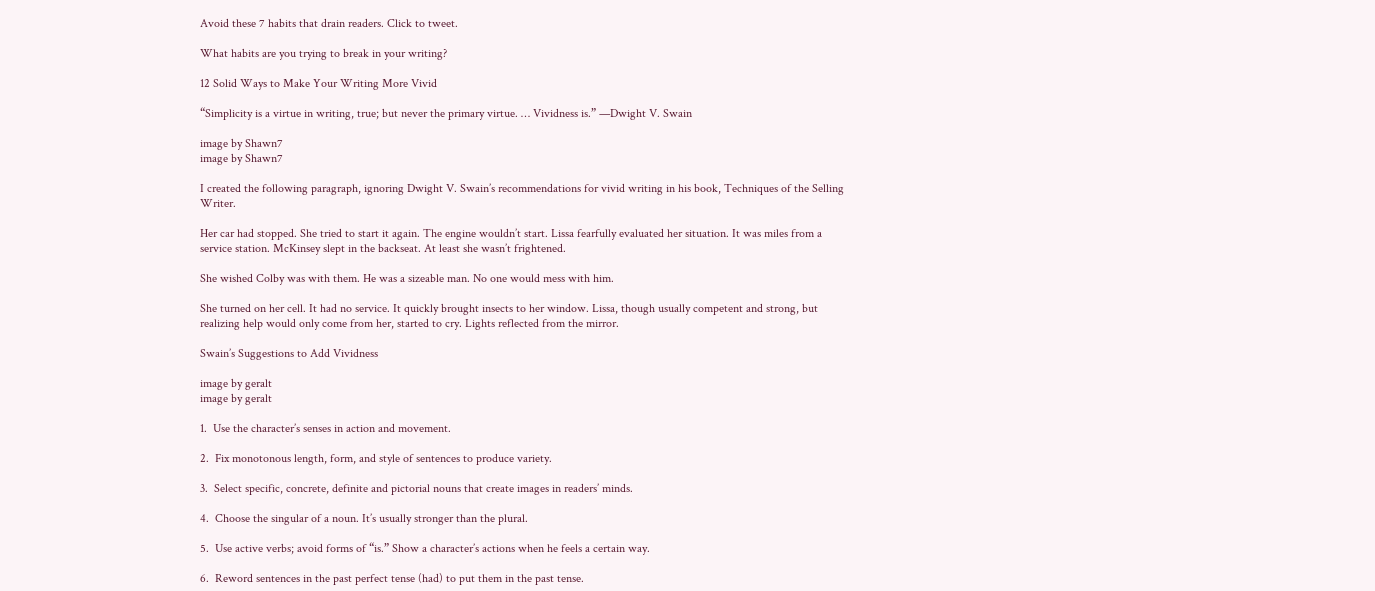Avoid these 7 habits that drain readers. Click to tweet.

What habits are you trying to break in your writing?

12 Solid Ways to Make Your Writing More Vivid

“Simplicity is a virtue in writing, true; but never the primary virtue. … Vividness is.” —Dwight V. Swain

image by Shawn7
image by Shawn7

I created the following paragraph, ignoring Dwight V. Swain’s recommendations for vivid writing in his book, Techniques of the Selling Writer.

Her car had stopped. She tried to start it again. The engine wouldn’t start. Lissa fearfully evaluated her situation. It was miles from a service station. McKinsey slept in the backseat. At least she wasn’t frightened.

She wished Colby was with them. He was a sizeable man. No one would mess with him.

She turned on her cell. It had no service. It quickly brought insects to her window. Lissa, though usually competent and strong, but realizing help would only come from her, started to cry. Lights reflected from the mirror.

Swain’s Suggestions to Add Vividness

image by geralt
image by geralt

1.  Use the character’s senses in action and movement.

2.  Fix monotonous length, form, and style of sentences to produce variety.

3.  Select specific, concrete, definite and pictorial nouns that create images in readers’ minds.

4.  Choose the singular of a noun. It’s usually stronger than the plural.

5.  Use active verbs; avoid forms of “is.” Show a character’s actions when he feels a certain way.

6.  Reword sentences in the past perfect tense (had) to put them in the past tense.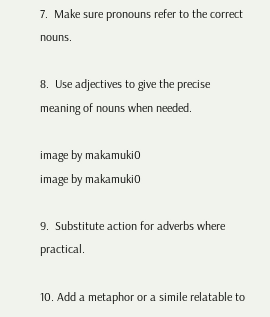7.  Make sure pronouns refer to the correct nouns.

8.  Use adjectives to give the precise meaning of nouns when needed.

image by makamuki0
image by makamuki0

9.  Substitute action for adverbs where practical.

10. Add a metaphor or a simile relatable to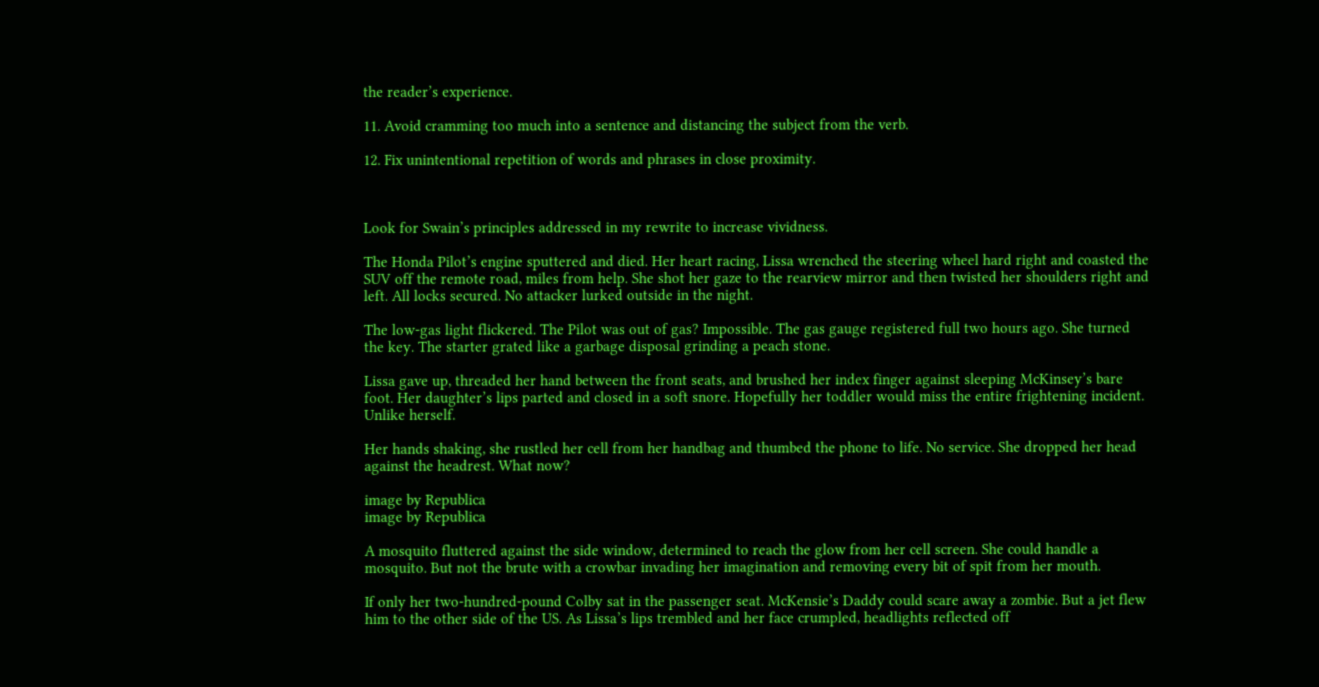the reader’s experience.

11. Avoid cramming too much into a sentence and distancing the subject from the verb.

12. Fix unintentional repetition of words and phrases in close proximity.



Look for Swain’s principles addressed in my rewrite to increase vividness.

The Honda Pilot’s engine sputtered and died. Her heart racing, Lissa wrenched the steering wheel hard right and coasted the SUV off the remote road, miles from help. She shot her gaze to the rearview mirror and then twisted her shoulders right and left. All locks secured. No attacker lurked outside in the night.

The low-gas light flickered. The Pilot was out of gas? Impossible. The gas gauge registered full two hours ago. She turned the key. The starter grated like a garbage disposal grinding a peach stone.

Lissa gave up, threaded her hand between the front seats, and brushed her index finger against sleeping McKinsey’s bare foot. Her daughter’s lips parted and closed in a soft snore. Hopefully her toddler would miss the entire frightening incident. Unlike herself.

Her hands shaking, she rustled her cell from her handbag and thumbed the phone to life. No service. She dropped her head against the headrest. What now?

image by Republica
image by Republica

A mosquito fluttered against the side window, determined to reach the glow from her cell screen. She could handle a mosquito. But not the brute with a crowbar invading her imagination and removing every bit of spit from her mouth.

If only her two-hundred-pound Colby sat in the passenger seat. McKensie’s Daddy could scare away a zombie. But a jet flew him to the other side of the US. As Lissa’s lips trembled and her face crumpled, headlights reflected off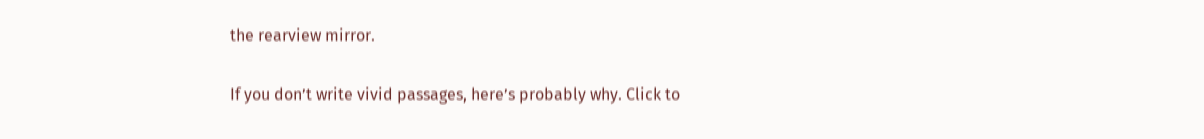the rearview mirror.

If you don’t write vivid passages, here’s probably why. Click to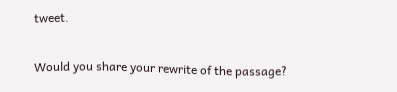tweet.

Would you share your rewrite of the passage?